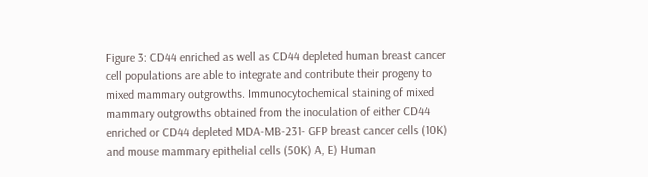Figure 3: CD44 enriched as well as CD44 depleted human breast cancer cell populations are able to integrate and contribute their progeny to mixed mammary outgrowths. Immunocytochemical staining of mixed mammary outgrowths obtained from the inoculation of either CD44 enriched or CD44 depleted MDA-MB-231- GFP breast cancer cells (10K) and mouse mammary epithelial cells (50K) A, E) Human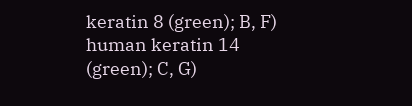keratin 8 (green); B, F) human keratin 14 (green); C, G)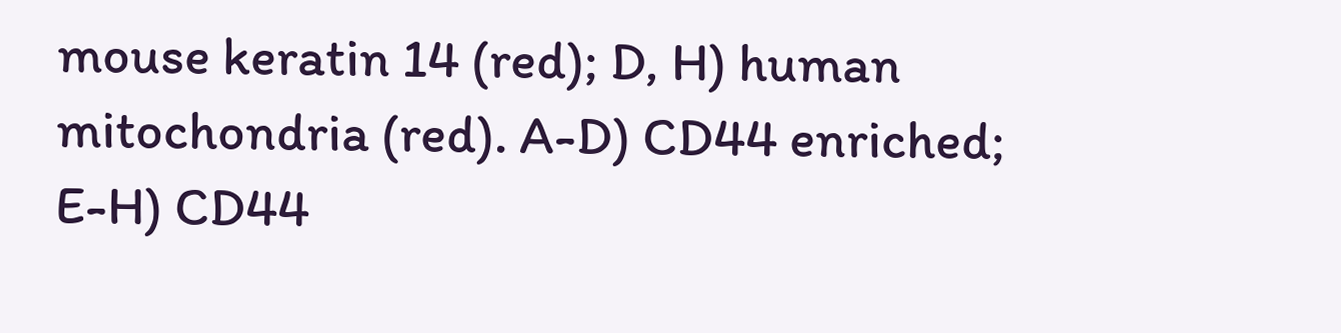mouse keratin 14 (red); D, H) human mitochondria (red). A-D) CD44 enriched; E-H) CD44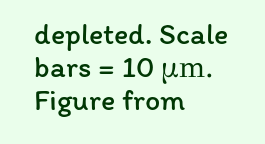depleted. Scale bars = 10 μm. Figure from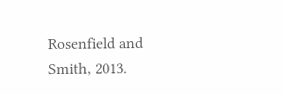Rosenfield and Smith, 2013.